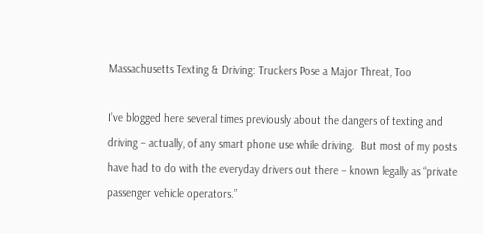Massachusetts Texting & Driving: Truckers Pose a Major Threat, Too

I’ve blogged here several times previously about the dangers of texting and driving – actually, of any smart phone use while driving.  But most of my posts have had to do with the everyday drivers out there – known legally as “private passenger vehicle operators.”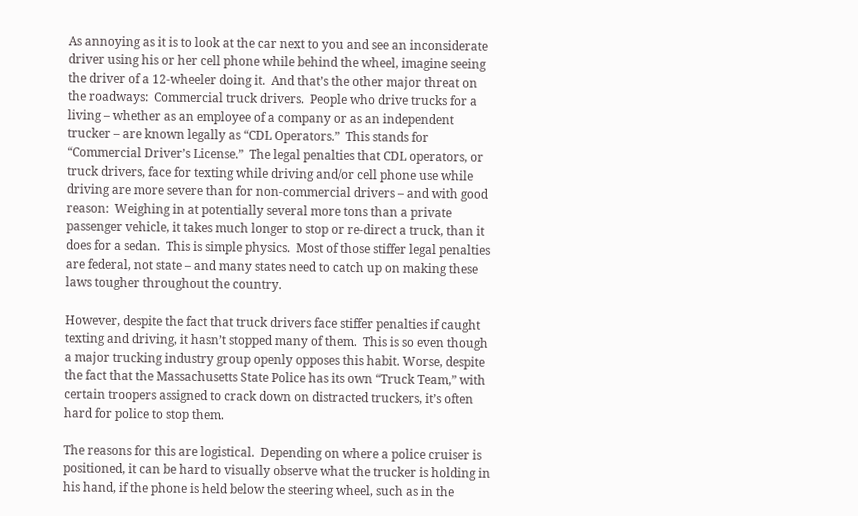As annoying as it is to look at the car next to you and see an inconsiderate driver using his or her cell phone while behind the wheel, imagine seeing the driver of a 12-wheeler doing it.  And that’s the other major threat on the roadways:  Commercial truck drivers.  People who drive trucks for a living – whether as an employee of a company or as an independent trucker – are known legally as “CDL Operators.”  This stands for “Commercial Driver’s License.”  The legal penalties that CDL operators, or truck drivers, face for texting while driving and/or cell phone use while driving are more severe than for non-commercial drivers – and with good reason:  Weighing in at potentially several more tons than a private passenger vehicle, it takes much longer to stop or re-direct a truck, than it does for a sedan.  This is simple physics.  Most of those stiffer legal penalties are federal, not state – and many states need to catch up on making these laws tougher throughout the country.

However, despite the fact that truck drivers face stiffer penalties if caught texting and driving, it hasn’t stopped many of them.  This is so even though a major trucking industry group openly opposes this habit. Worse, despite the fact that the Massachusetts State Police has its own “Truck Team,” with certain troopers assigned to crack down on distracted truckers, it’s often hard for police to stop them.

The reasons for this are logistical.  Depending on where a police cruiser is positioned, it can be hard to visually observe what the trucker is holding in his hand, if the phone is held below the steering wheel, such as in the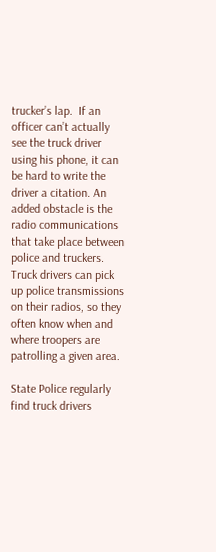trucker’s lap.  If an officer can’t actually see the truck driver using his phone, it can be hard to write the driver a citation. An added obstacle is the radio communications that take place between police and truckers. Truck drivers can pick up police transmissions on their radios, so they often know when and where troopers are patrolling a given area.

State Police regularly find truck drivers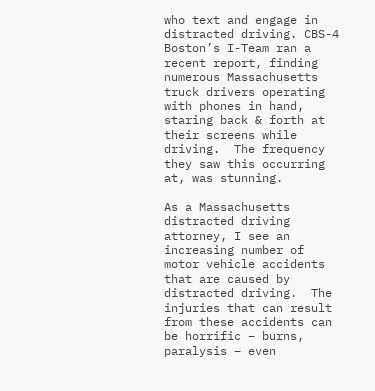who text and engage in distracted driving. CBS-4 Boston’s I-Team ran a recent report, finding numerous Massachusetts truck drivers operating with phones in hand, staring back & forth at their screens while driving.  The frequency they saw this occurring at, was stunning.

As a Massachusetts distracted driving attorney, I see an increasing number of motor vehicle accidents that are caused by distracted driving.  The injuries that can result from these accidents can be horrific – burns, paralysis – even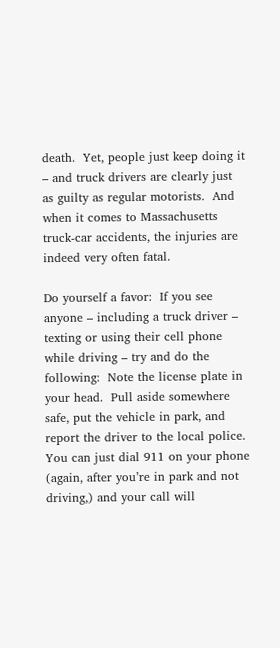death.  Yet, people just keep doing it – and truck drivers are clearly just as guilty as regular motorists.  And when it comes to Massachusetts truck-car accidents, the injuries are indeed very often fatal.

Do yourself a favor:  If you see anyone – including a truck driver – texting or using their cell phone while driving – try and do the following:  Note the license plate in your head.  Pull aside somewhere safe, put the vehicle in park, and report the driver to the local police.  You can just dial 911 on your phone (again, after you’re in park and not driving,) and your call will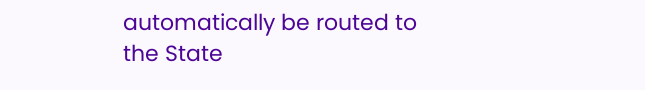automatically be routed to the State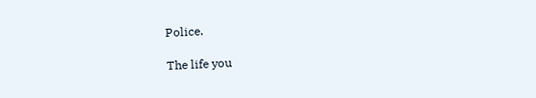Police.

The life you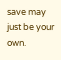save may just be your own.